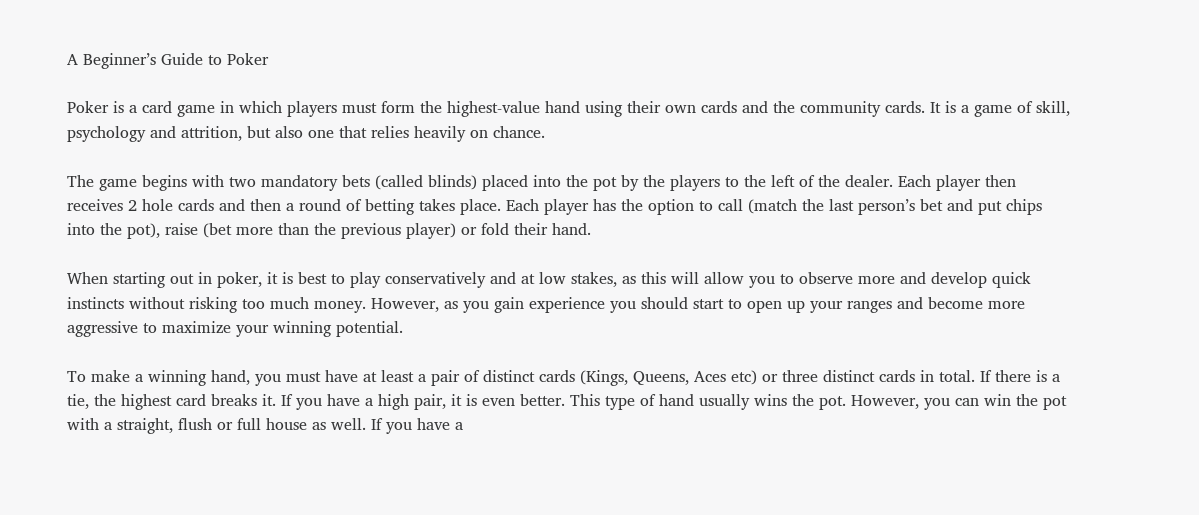A Beginner’s Guide to Poker

Poker is a card game in which players must form the highest-value hand using their own cards and the community cards. It is a game of skill, psychology and attrition, but also one that relies heavily on chance.

The game begins with two mandatory bets (called blinds) placed into the pot by the players to the left of the dealer. Each player then receives 2 hole cards and then a round of betting takes place. Each player has the option to call (match the last person’s bet and put chips into the pot), raise (bet more than the previous player) or fold their hand.

When starting out in poker, it is best to play conservatively and at low stakes, as this will allow you to observe more and develop quick instincts without risking too much money. However, as you gain experience you should start to open up your ranges and become more aggressive to maximize your winning potential.

To make a winning hand, you must have at least a pair of distinct cards (Kings, Queens, Aces etc) or three distinct cards in total. If there is a tie, the highest card breaks it. If you have a high pair, it is even better. This type of hand usually wins the pot. However, you can win the pot with a straight, flush or full house as well. If you have a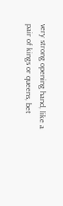very strong opening hand, like a pair of kings or queens, bet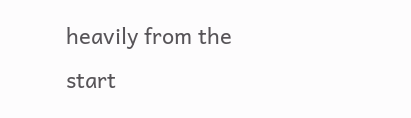heavily from the start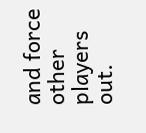and force other players out.